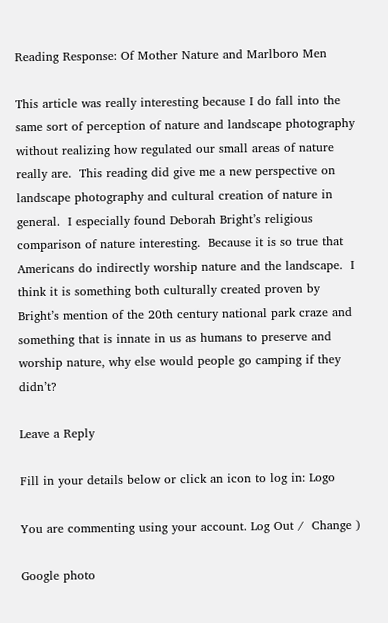Reading Response: Of Mother Nature and Marlboro Men

This article was really interesting because I do fall into the same sort of perception of nature and landscape photography without realizing how regulated our small areas of nature really are.  This reading did give me a new perspective on landscape photography and cultural creation of nature in general.  I especially found Deborah Bright’s religious comparison of nature interesting.  Because it is so true that Americans do indirectly worship nature and the landscape.  I think it is something both culturally created proven by Bright’s mention of the 20th century national park craze and something that is innate in us as humans to preserve and worship nature, why else would people go camping if they didn’t?

Leave a Reply

Fill in your details below or click an icon to log in: Logo

You are commenting using your account. Log Out /  Change )

Google photo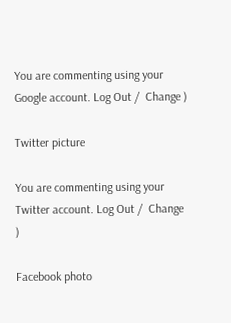You are commenting using your Google account. Log Out /  Change )

Twitter picture

You are commenting using your Twitter account. Log Out /  Change )

Facebook photo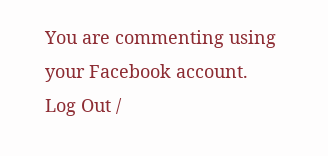You are commenting using your Facebook account. Log Out /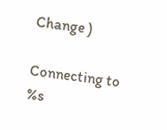Change )

Connecting to %s